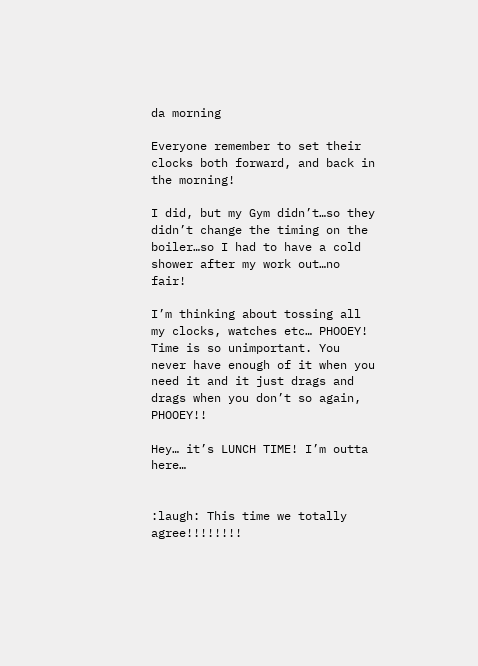da morning

Everyone remember to set their clocks both forward, and back in the morning!

I did, but my Gym didn’t…so they didn’t change the timing on the boiler…so I had to have a cold shower after my work out…no fair!

I’m thinking about tossing all my clocks, watches etc… PHOOEY! Time is so unimportant. You never have enough of it when you need it and it just drags and drags when you don’t so again, PHOOEY!!

Hey… it’s LUNCH TIME! I’m outta here…


:laugh: This time we totally agree!!!!!!!!